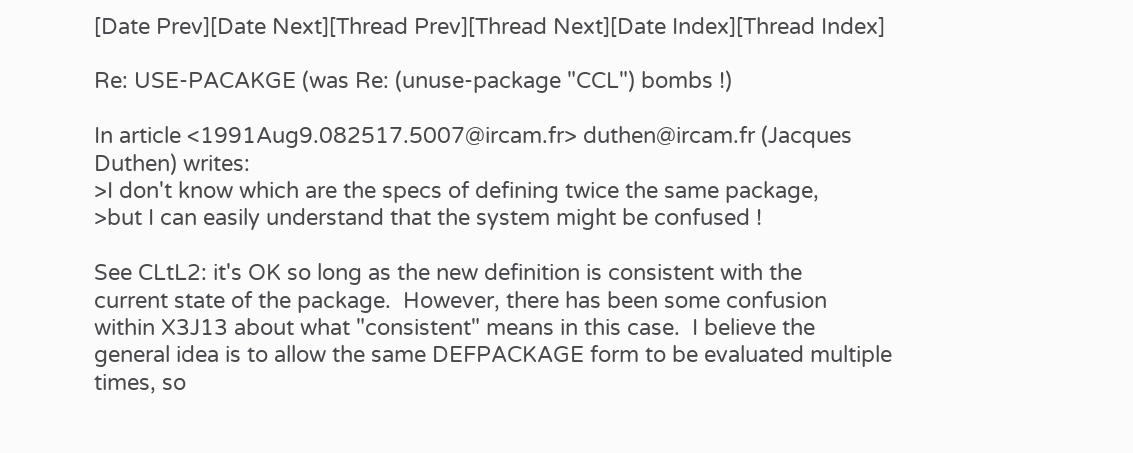[Date Prev][Date Next][Thread Prev][Thread Next][Date Index][Thread Index]

Re: USE-PACAKGE (was Re: (unuse-package "CCL") bombs !)

In article <1991Aug9.082517.5007@ircam.fr> duthen@ircam.fr (Jacques Duthen) writes:
>I don't know which are the specs of defining twice the same package,
>but I can easily understand that the system might be confused !

See CLtL2: it's OK so long as the new definition is consistent with the
current state of the package.  However, there has been some confusion
within X3J13 about what "consistent" means in this case.  I believe the
general idea is to allow the same DEFPACKAGE form to be evaluated multiple
times, so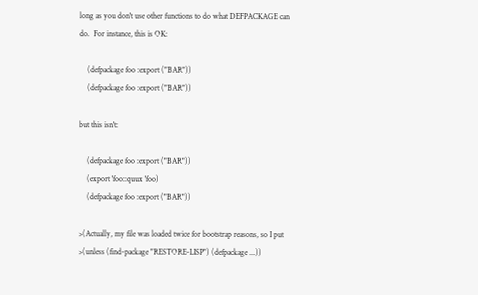long as you don't use other functions to do what DEFPACKAGE can
do.  For instance, this is OK:

    (defpackage foo :export ("BAR"))
    (defpackage foo :export ("BAR"))

but this isn't:

    (defpackage foo :export ("BAR"))
    (export 'foo::quux 'foo)
    (defpackage foo :export ("BAR"))

>(Actually, my file was loaded twice for bootstrap reasons, so I put
>(unless (find-package "RESTORE-LISP") (defpackage ...))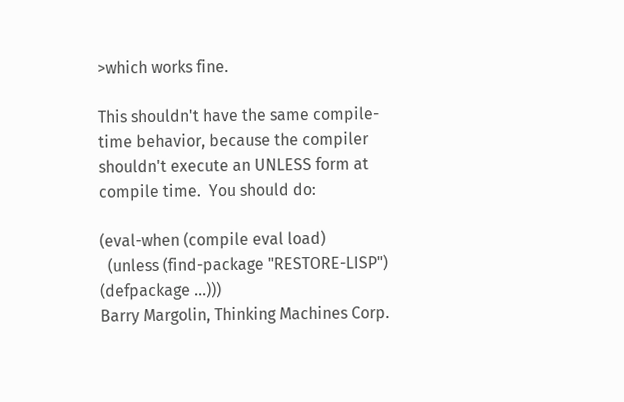>which works fine.

This shouldn't have the same compile-time behavior, because the compiler
shouldn't execute an UNLESS form at compile time.  You should do:

(eval-when (compile eval load)
  (unless (find-package "RESTORE-LISP") (defpackage ...)))
Barry Margolin, Thinking Machines Corp.